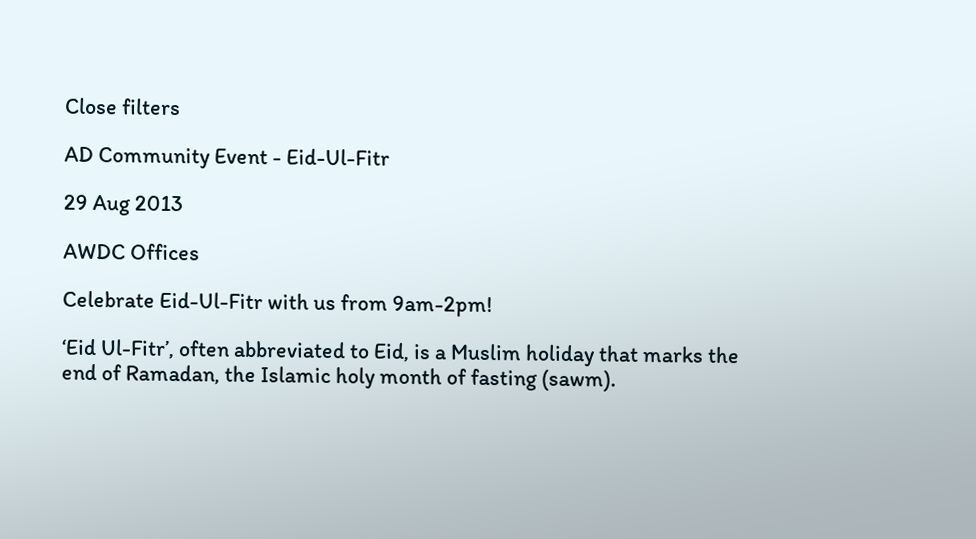Close filters

AD Community Event - Eid-Ul-Fitr

29 Aug 2013

AWDC Offices

Celebrate Eid-Ul-Fitr with us from 9am-2pm!

‘Eid Ul-Fitr’, often abbreviated to Eid, is a Muslim holiday that marks the end of Ramadan, the Islamic holy month of fasting (sawm).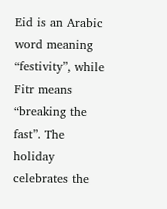Eid is an Arabic word meaning “festivity”, while Fitr means “breaking the fast”. The holiday celebrates the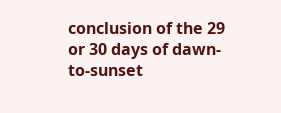conclusion of the 29 or 30 days of dawn-to-sunset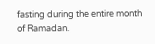fasting during the entire month of Ramadan.